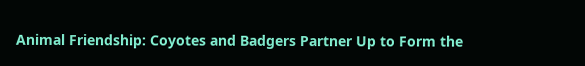Animal Friendship: Coyotes and Badgers Partner Up to Form the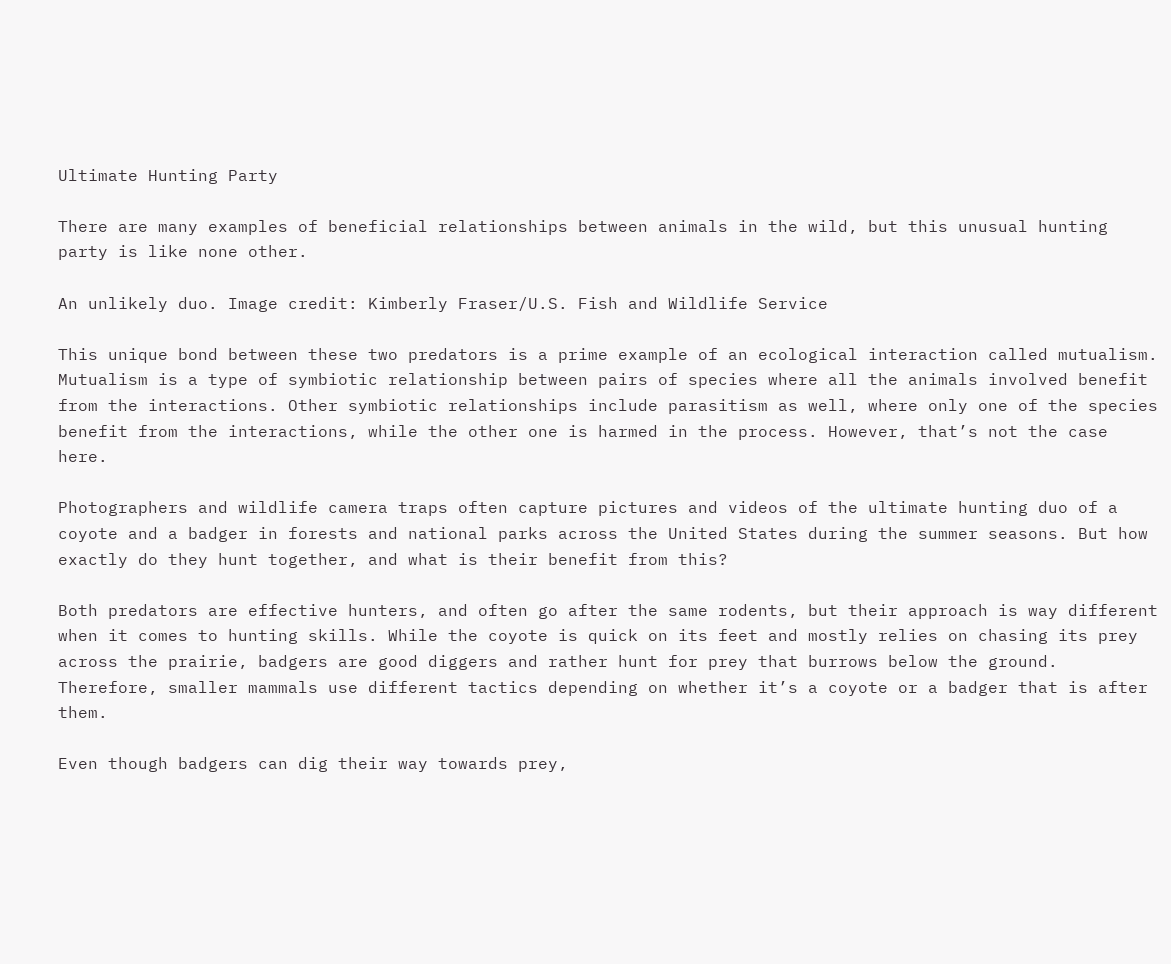Ultimate Hunting Party

There are many examples of beneficial relationships between animals in the wild, but this unusual hunting party is like none other.

An unlikely duo. Image credit: Kimberly Fraser/U.S. Fish and Wildlife Service

This unique bond between these two predators is a prime example of an ecological interaction called mutualism. Mutualism is a type of symbiotic relationship between pairs of species where all the animals involved benefit from the interactions. Other symbiotic relationships include parasitism as well, where only one of the species benefit from the interactions, while the other one is harmed in the process. However, that’s not the case here.

Photographers and wildlife camera traps often capture pictures and videos of the ultimate hunting duo of a coyote and a badger in forests and national parks across the United States during the summer seasons. But how exactly do they hunt together, and what is their benefit from this?

Both predators are effective hunters, and often go after the same rodents, but their approach is way different when it comes to hunting skills. While the coyote is quick on its feet and mostly relies on chasing its prey across the prairie, badgers are good diggers and rather hunt for prey that burrows below the ground. Therefore, smaller mammals use different tactics depending on whether it’s a coyote or a badger that is after them.

Even though badgers can dig their way towards prey,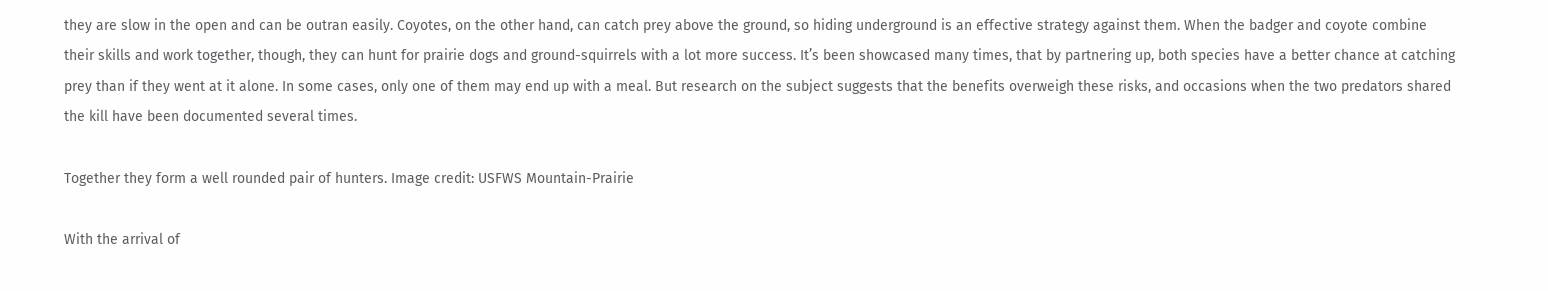they are slow in the open and can be outran easily. Coyotes, on the other hand, can catch prey above the ground, so hiding underground is an effective strategy against them. When the badger and coyote combine their skills and work together, though, they can hunt for prairie dogs and ground-squirrels with a lot more success. It’s been showcased many times, that by partnering up, both species have a better chance at catching prey than if they went at it alone. In some cases, only one of them may end up with a meal. But research on the subject suggests that the benefits overweigh these risks, and occasions when the two predators shared the kill have been documented several times.

Together they form a well rounded pair of hunters. Image credit: USFWS Mountain-Prairie

With the arrival of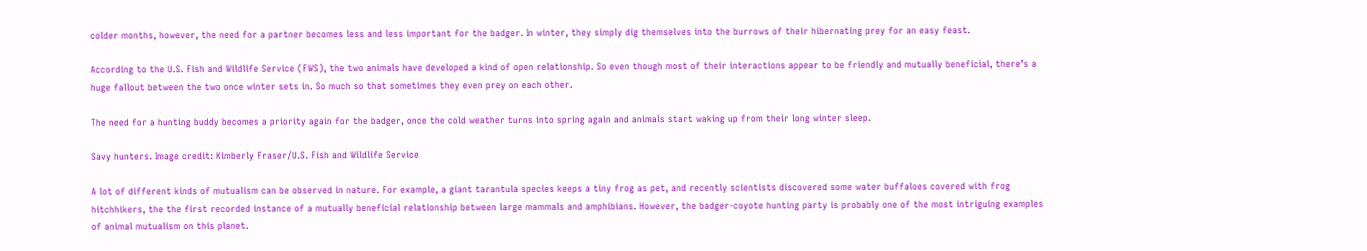colder months, however, the need for a partner becomes less and less important for the badger. In winter, they simply dig themselves into the burrows of their hibernating prey for an easy feast.

According to the U.S. Fish and Wildlife Service (FWS), the two animals have developed a kind of open relationship. So even though most of their interactions appear to be friendly and mutually beneficial, there’s a huge fallout between the two once winter sets in. So much so that sometimes they even prey on each other.

The need for a hunting buddy becomes a priority again for the badger, once the cold weather turns into spring again and animals start waking up from their long winter sleep.

Savy hunters. Image credit: Kimberly Fraser/U.S. Fish and Wildlife Service

A lot of different kinds of mutualism can be observed in nature. For example, a giant tarantula species keeps a tiny frog as pet, and recently scientists discovered some water buffaloes covered with frog hitchhikers, the the first recorded instance of a mutually beneficial relationship between large mammals and amphibians. However, the badger-coyote hunting party is probably one of the most intriguing examples of animal mutualism on this planet.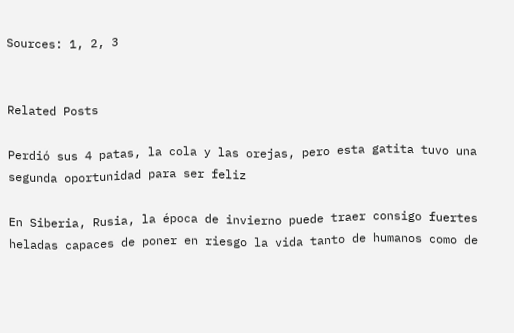Sources: 1, 2, 3


Related Posts

Perdió sus 4 patas, la cola y las orejas, pero esta gatita tuvo una segunda oportunidad para ser feliz

En Siberia, Rusia, la época de invierno puede traer consigo fuertes heladas capaces de poner en riesgo la vida tanto de humanos como de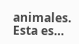animales. Esta es…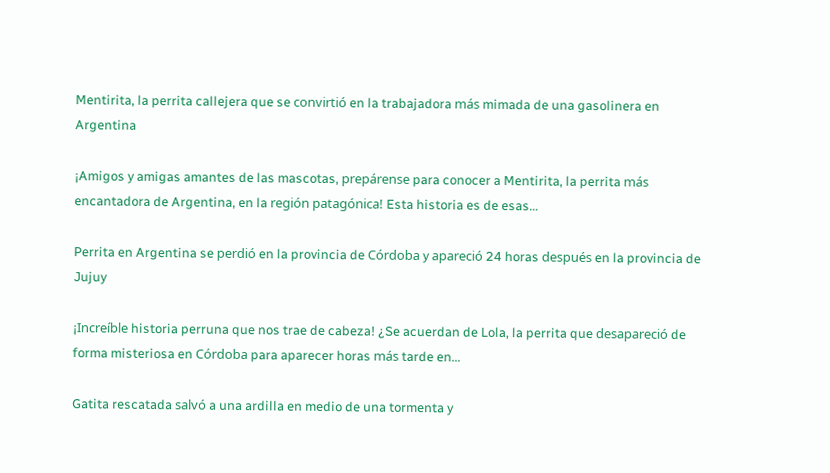Mentirita, la perrita callejera que se convirtió en la trabajadora más mimada de una gasolinera en Argentina

¡Amigos y amigas amantes de las mascotas, prepárense para conocer a Mentirita, la perrita más encantadora de Argentina, en la región patagónica! Esta historia es de esas…

Perrita en Argentina se perdió en la provincia de Córdoba y apareció 24 horas después en la provincia de Jujuy

¡Increíble historia perruna que nos trae de cabeza! ¿Se acuerdan de Lola, la perrita que desapareció de forma misteriosa en Córdoba para aparecer horas más tarde en…

Gatita rescatada salvó a una ardilla en medio de una tormenta y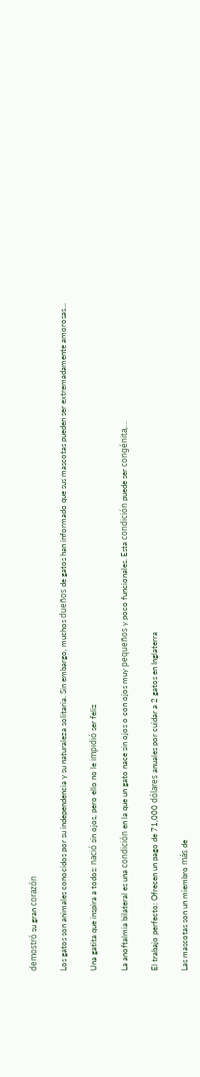demostró su gran corazón

Los gatos son animales conocidos por su independencia y su naturaleza solitaria. Sin embargo, muchos dueños de gatos han informado que sus mascotas pueden ser extremadamente amorosas…

Una gatita que inspira a todos: nació sin ojos, pero ello no le impidió ser feliz

La anoftalmia bilateral es una condición en la que un gato nace sin ojos o con ojos muy pequeños y poco funcionales. Esta condición puede ser congénita,…

El trabajo perfecto: Ofrecen un pago de 71,000 dólares anuales por cuidar a 2 gatos en Inglaterra

Las mascotas son un miembro más de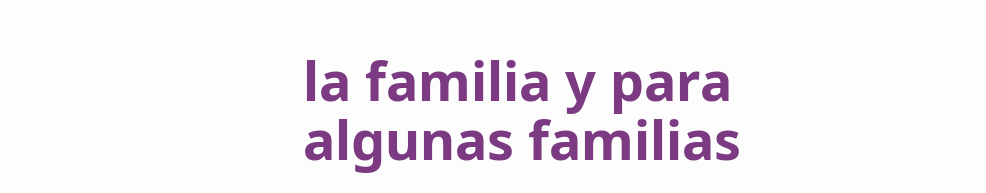la familia y para algunas familias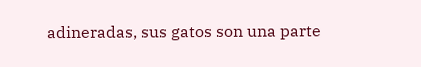adineradas, sus gatos son una parte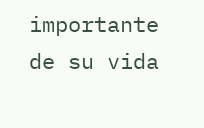importante de su vida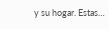y su hogar. Estas…